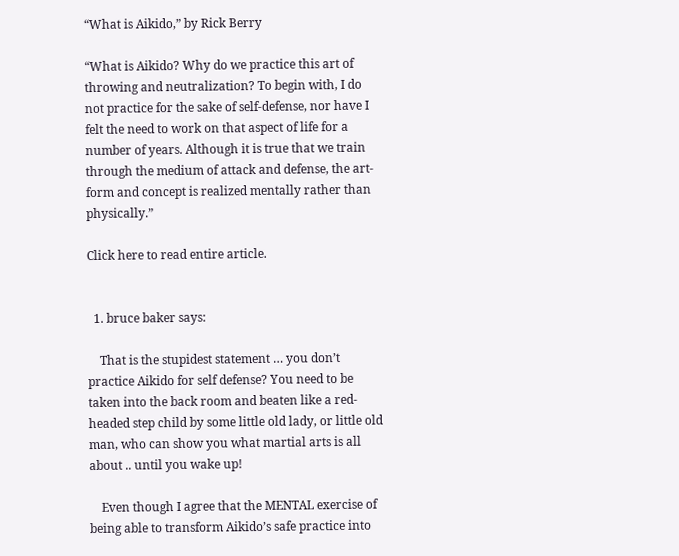“What is Aikido,” by Rick Berry

“What is Aikido? Why do we practice this art of throwing and neutralization? To begin with, I do not practice for the sake of self-defense, nor have I felt the need to work on that aspect of life for a number of years. Although it is true that we train through the medium of attack and defense, the art-form and concept is realized mentally rather than physically.”

Click here to read entire article.


  1. bruce baker says:

    That is the stupidest statement … you don’t practice Aikido for self defense? You need to be taken into the back room and beaten like a red-headed step child by some little old lady, or little old man, who can show you what martial arts is all about .. until you wake up!

    Even though I agree that the MENTAL exercise of being able to transform Aikido’s safe practice into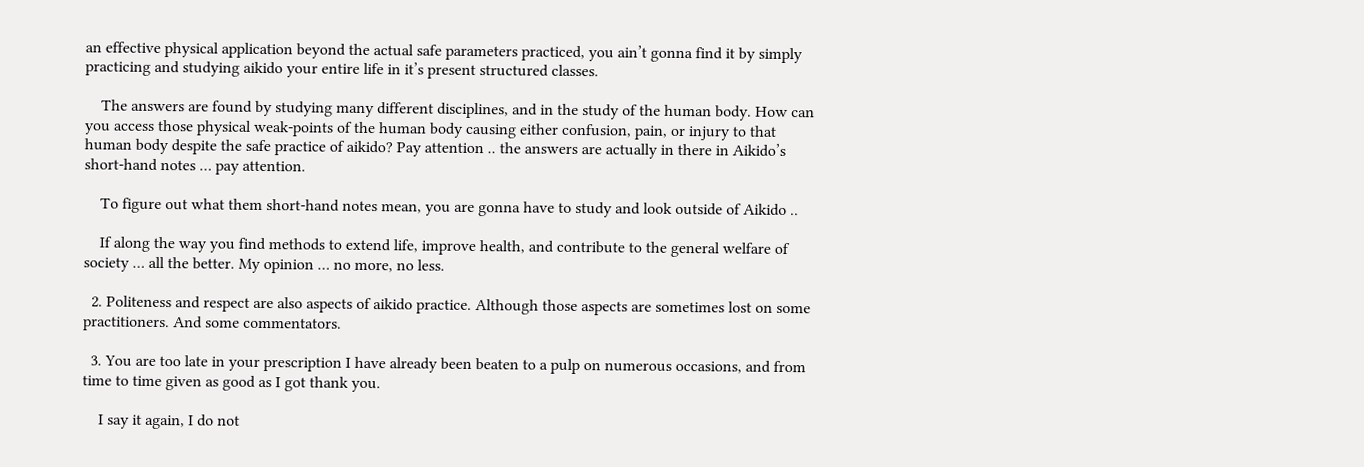an effective physical application beyond the actual safe parameters practiced, you ain’t gonna find it by simply practicing and studying aikido your entire life in it’s present structured classes.

    The answers are found by studying many different disciplines, and in the study of the human body. How can you access those physical weak-points of the human body causing either confusion, pain, or injury to that human body despite the safe practice of aikido? Pay attention .. the answers are actually in there in Aikido’s short-hand notes … pay attention.

    To figure out what them short-hand notes mean, you are gonna have to study and look outside of Aikido ..

    If along the way you find methods to extend life, improve health, and contribute to the general welfare of society … all the better. My opinion … no more, no less.

  2. Politeness and respect are also aspects of aikido practice. Although those aspects are sometimes lost on some practitioners. And some commentators.

  3. You are too late in your prescription I have already been beaten to a pulp on numerous occasions, and from time to time given as good as I got thank you.

    I say it again, I do not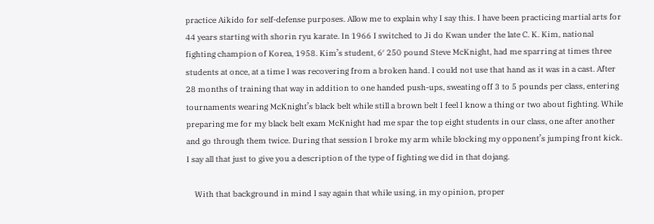practice Aikido for self-defense purposes. Allow me to explain why I say this. I have been practicing martial arts for 44 years starting with shorin ryu karate. In 1966 I switched to Ji do Kwan under the late C. K. Kim, national fighting champion of Korea, 1958. Kim’s student, 6′ 250 pound Steve McKnight, had me sparring at times three students at once, at a time I was recovering from a broken hand. I could not use that hand as it was in a cast. After 28 months of training that way in addition to one handed push-ups, sweating off 3 to 5 pounds per class, entering tournaments wearing McKnight’s black belt while still a brown belt I feel I know a thing or two about fighting. While preparing me for my black belt exam McKnight had me spar the top eight students in our class, one after another and go through them twice. During that session I broke my arm while blocking my opponent’s jumping front kick. I say all that just to give you a description of the type of fighting we did in that dojang.

    With that background in mind I say again that while using, in my opinion, proper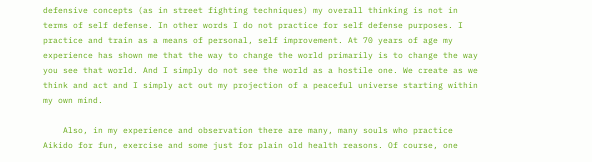defensive concepts (as in street fighting techniques) my overall thinking is not in terms of self defense. In other words I do not practice for self defense purposes. I practice and train as a means of personal, self improvement. At 70 years of age my experience has shown me that the way to change the world primarily is to change the way you see that world. And I simply do not see the world as a hostile one. We create as we think and act and I simply act out my projection of a peaceful universe starting within my own mind.

    Also, in my experience and observation there are many, many souls who practice Aikido for fun, exercise and some just for plain old health reasons. Of course, one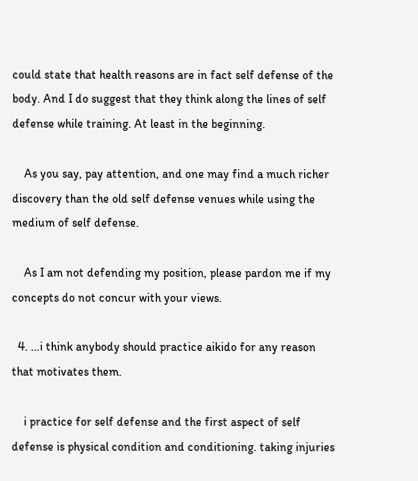could state that health reasons are in fact self defense of the body. And I do suggest that they think along the lines of self defense while training. At least in the beginning.

    As you say, pay attention, and one may find a much richer discovery than the old self defense venues while using the medium of self defense.

    As I am not defending my position, please pardon me if my concepts do not concur with your views.

  4. …i think anybody should practice aikido for any reason that motivates them.

    i practice for self defense and the first aspect of self defense is physical condition and conditioning. taking injuries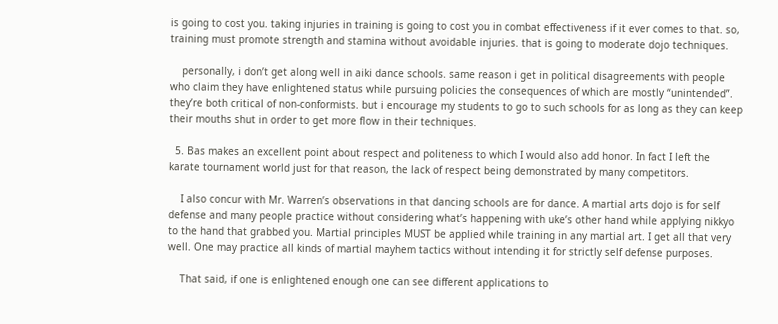is going to cost you. taking injuries in training is going to cost you in combat effectiveness if it ever comes to that. so, training must promote strength and stamina without avoidable injuries. that is going to moderate dojo techniques.

    personally, i don’t get along well in aiki dance schools. same reason i get in political disagreements with people who claim they have enlightened status while pursuing policies the consequences of which are mostly “unintended”. they’re both critical of non-conformists. but i encourage my students to go to such schools for as long as they can keep their mouths shut in order to get more flow in their techniques.

  5. Bas makes an excellent point about respect and politeness to which I would also add honor. In fact I left the karate tournament world just for that reason, the lack of respect being demonstrated by many competitors.

    I also concur with Mr. Warren’s observations in that dancing schools are for dance. A martial arts dojo is for self defense and many people practice without considering what’s happening with uke’s other hand while applying nikkyo to the hand that grabbed you. Martial principles MUST be applied while training in any martial art. I get all that very well. One may practice all kinds of martial mayhem tactics without intending it for strictly self defense purposes.

    That said, if one is enlightened enough one can see different applications to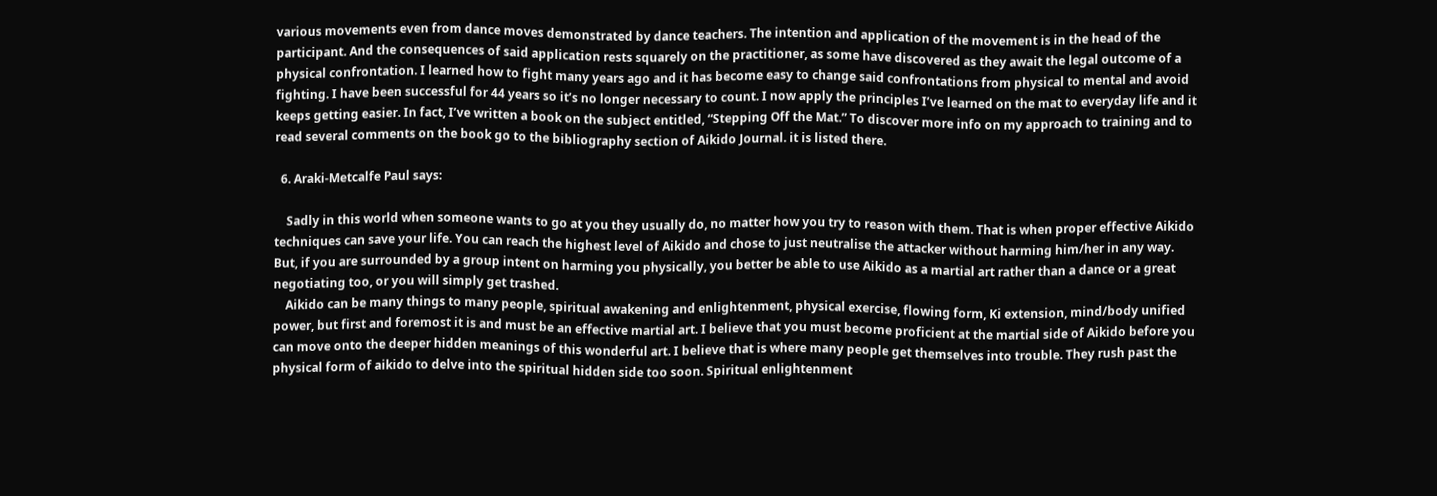various movements even from dance moves demonstrated by dance teachers. The intention and application of the movement is in the head of the participant. And the consequences of said application rests squarely on the practitioner, as some have discovered as they await the legal outcome of a physical confrontation. I learned how to fight many years ago and it has become easy to change said confrontations from physical to mental and avoid fighting. I have been successful for 44 years so it’s no longer necessary to count. I now apply the principles I’ve learned on the mat to everyday life and it keeps getting easier. In fact, I’ve written a book on the subject entitled, “Stepping Off the Mat.” To discover more info on my approach to training and to read several comments on the book go to the bibliography section of Aikido Journal. it is listed there.

  6. Araki-Metcalfe Paul says:

    Sadly in this world when someone wants to go at you they usually do, no matter how you try to reason with them. That is when proper effective Aikido techniques can save your life. You can reach the highest level of Aikido and chose to just neutralise the attacker without harming him/her in any way. But, if you are surrounded by a group intent on harming you physically, you better be able to use Aikido as a martial art rather than a dance or a great negotiating too, or you will simply get trashed.
    Aikido can be many things to many people, spiritual awakening and enlightenment, physical exercise, flowing form, Ki extension, mind/body unified power, but first and foremost it is and must be an effective martial art. I believe that you must become proficient at the martial side of Aikido before you can move onto the deeper hidden meanings of this wonderful art. I believe that is where many people get themselves into trouble. They rush past the physical form of aikido to delve into the spiritual hidden side too soon. Spiritual enlightenment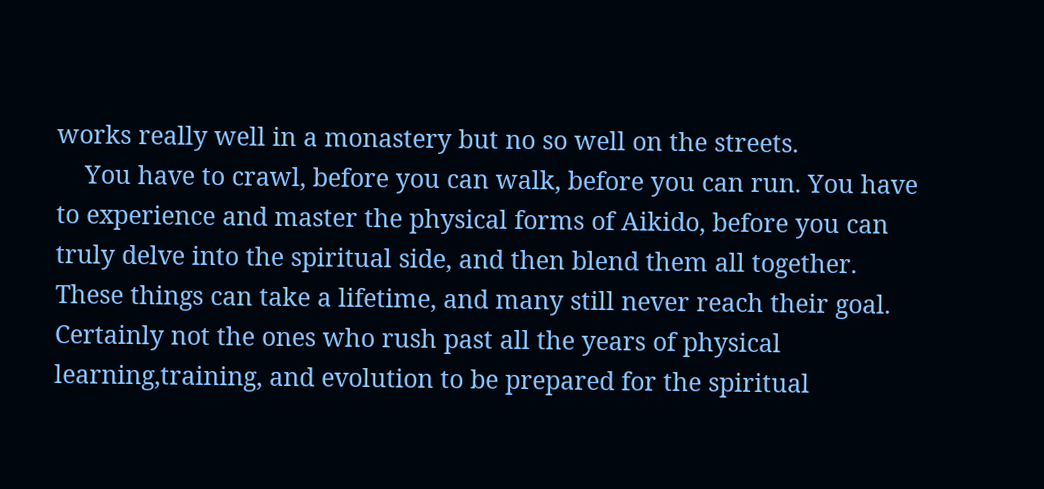works really well in a monastery but no so well on the streets.
    You have to crawl, before you can walk, before you can run. You have to experience and master the physical forms of Aikido, before you can truly delve into the spiritual side, and then blend them all together. These things can take a lifetime, and many still never reach their goal. Certainly not the ones who rush past all the years of physical learning,training, and evolution to be prepared for the spiritual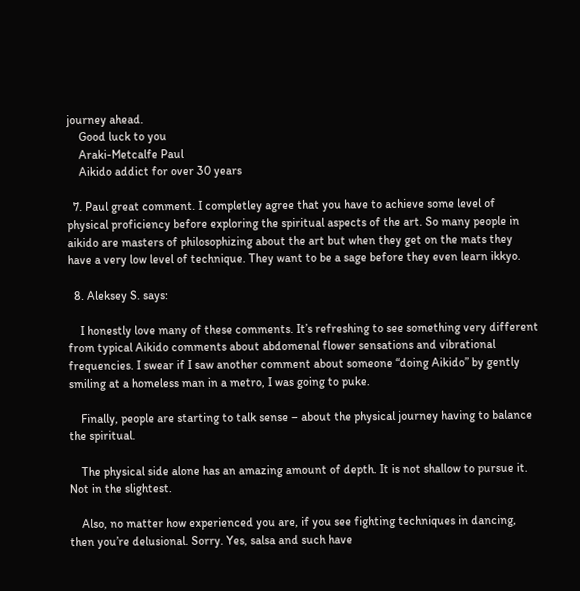journey ahead.
    Good luck to you
    Araki-Metcalfe Paul
    Aikido addict for over 30 years

  7. Paul great comment. I completley agree that you have to achieve some level of physical proficiency before exploring the spiritual aspects of the art. So many people in aikido are masters of philosophizing about the art but when they get on the mats they have a very low level of technique. They want to be a sage before they even learn ikkyo.

  8. Aleksey S. says:

    I honestly love many of these comments. It’s refreshing to see something very different from typical Aikido comments about abdomenal flower sensations and vibrational frequencies. I swear if I saw another comment about someone “doing Aikido” by gently smiling at a homeless man in a metro, I was going to puke.

    Finally, people are starting to talk sense – about the physical journey having to balance the spiritual.

    The physical side alone has an amazing amount of depth. It is not shallow to pursue it. Not in the slightest.

    Also, no matter how experienced you are, if you see fighting techniques in dancing, then you’re delusional. Sorry. Yes, salsa and such have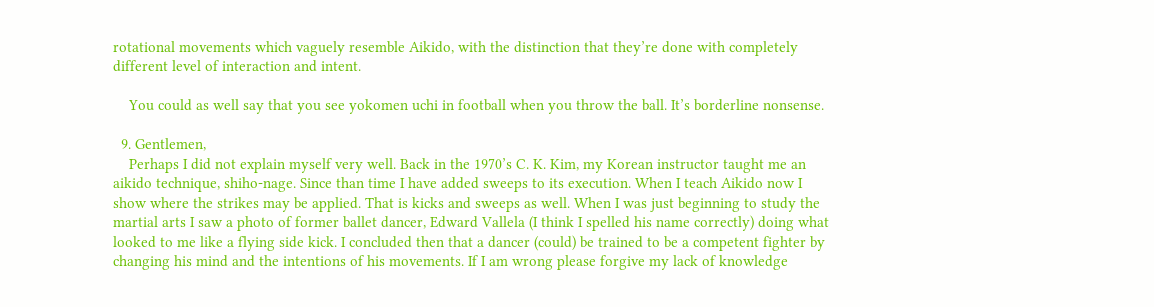rotational movements which vaguely resemble Aikido, with the distinction that they’re done with completely different level of interaction and intent.

    You could as well say that you see yokomen uchi in football when you throw the ball. It’s borderline nonsense.

  9. Gentlemen,
    Perhaps I did not explain myself very well. Back in the 1970’s C. K. Kim, my Korean instructor taught me an aikido technique, shiho-nage. Since than time I have added sweeps to its execution. When I teach Aikido now I show where the strikes may be applied. That is kicks and sweeps as well. When I was just beginning to study the martial arts I saw a photo of former ballet dancer, Edward Vallela (I think I spelled his name correctly) doing what looked to me like a flying side kick. I concluded then that a dancer (could) be trained to be a competent fighter by changing his mind and the intentions of his movements. If I am wrong please forgive my lack of knowledge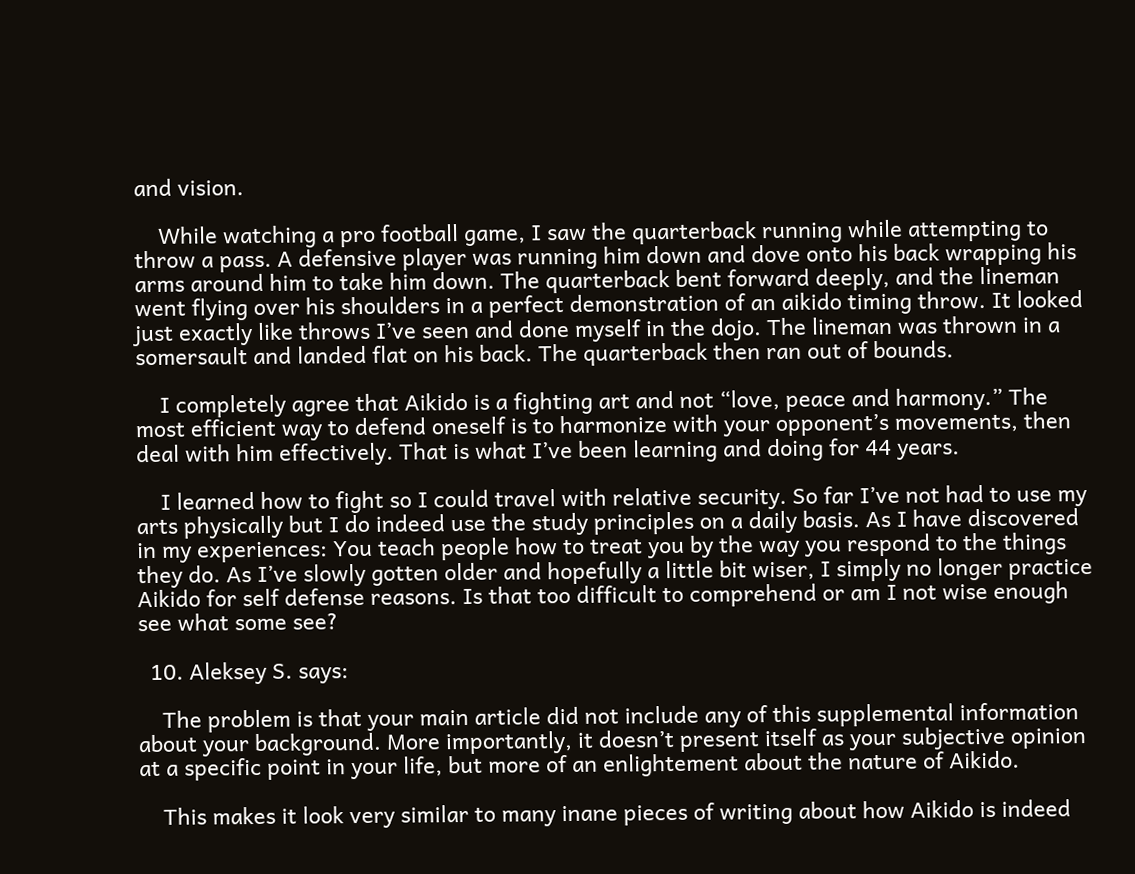and vision.

    While watching a pro football game, I saw the quarterback running while attempting to throw a pass. A defensive player was running him down and dove onto his back wrapping his arms around him to take him down. The quarterback bent forward deeply, and the lineman went flying over his shoulders in a perfect demonstration of an aikido timing throw. It looked just exactly like throws I’ve seen and done myself in the dojo. The lineman was thrown in a somersault and landed flat on his back. The quarterback then ran out of bounds.

    I completely agree that Aikido is a fighting art and not “love, peace and harmony.” The most efficient way to defend oneself is to harmonize with your opponent’s movements, then deal with him effectively. That is what I’ve been learning and doing for 44 years.

    I learned how to fight so I could travel with relative security. So far I’ve not had to use my arts physically but I do indeed use the study principles on a daily basis. As I have discovered in my experiences: You teach people how to treat you by the way you respond to the things they do. As I’ve slowly gotten older and hopefully a little bit wiser, I simply no longer practice Aikido for self defense reasons. Is that too difficult to comprehend or am I not wise enough see what some see?

  10. Aleksey S. says:

    The problem is that your main article did not include any of this supplemental information about your background. More importantly, it doesn’t present itself as your subjective opinion at a specific point in your life, but more of an enlightement about the nature of Aikido.

    This makes it look very similar to many inane pieces of writing about how Aikido is indeed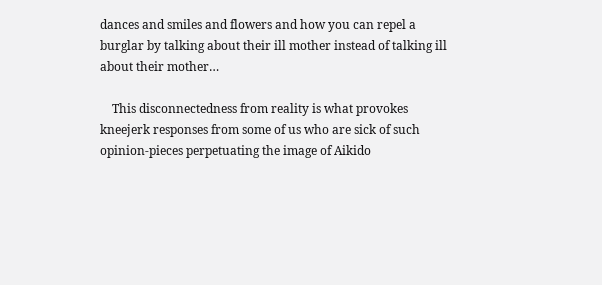dances and smiles and flowers and how you can repel a burglar by talking about their ill mother instead of talking ill about their mother…

    This disconnectedness from reality is what provokes kneejerk responses from some of us who are sick of such opinion-pieces perpetuating the image of Aikido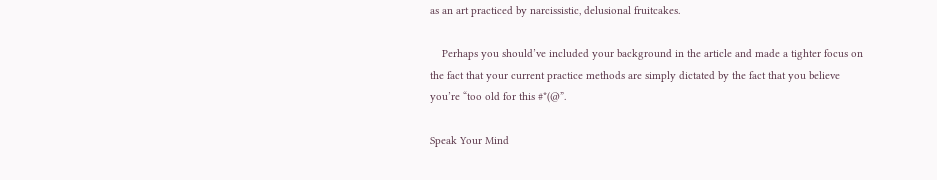as an art practiced by narcissistic, delusional fruitcakes.

    Perhaps you should’ve included your background in the article and made a tighter focus on the fact that your current practice methods are simply dictated by the fact that you believe you’re “too old for this #*(@”.

Speak Your Mind